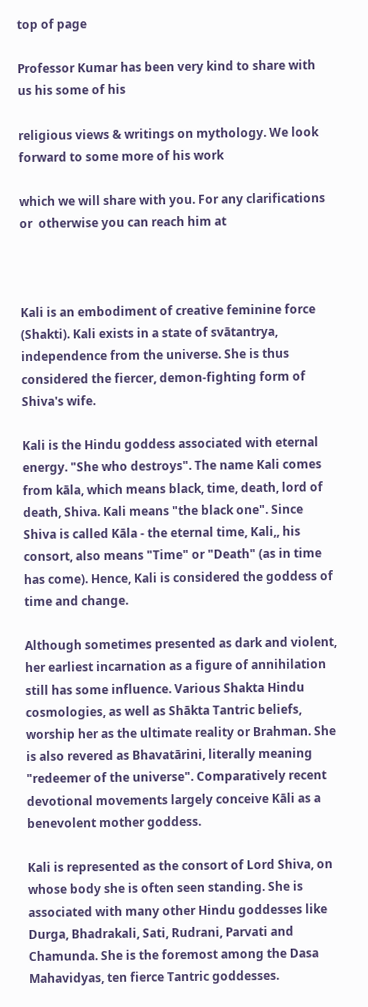top of page

Professor Kumar has been very kind to share with us his some of his

religious views & writings on mythology. We look forward to some more of his work

which we will share with you. For any clarifications or  otherwise you can reach him at



Kali is an embodiment of creative feminine force (Shakti). Kali exists in a state of svātantrya, independence from the universe. She is thus considered the fiercer, demon-fighting form of Shiva's wife.

Kali is the Hindu goddess associated with eternal energy. "She who destroys". The name Kali comes from kāla, which means black, time, death, lord of death, Shiva. Kali means "the black one". Since Shiva is called Kāla - the eternal time, Kali,, his consort, also means "Time" or "Death" (as in time has come). Hence, Kali is considered the goddess of time and change.

Although sometimes presented as dark and violent, her earliest incarnation as a figure of annihilation still has some influence. Various Shakta Hindu cosmologies, as well as Shākta Tantric beliefs, worship her as the ultimate reality or Brahman. She is also revered as Bhavatārini, literally meaning "redeemer of the universe". Comparatively recent devotional movements largely conceive Kāli as a benevolent mother goddess.

Kali is represented as the consort of Lord Shiva, on whose body she is often seen standing. She is associated with many other Hindu goddesses like Durga, Bhadrakali, Sati, Rudrani, Parvati and Chamunda. She is the foremost among the Dasa Mahavidyas, ten fierce Tantric goddesses.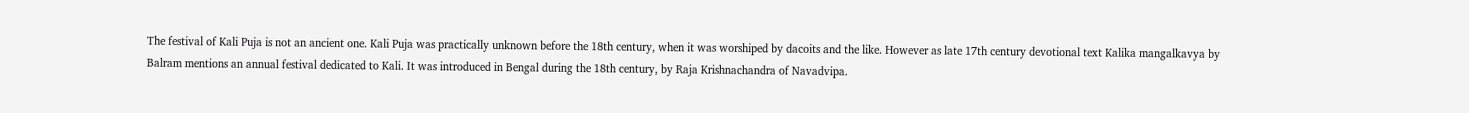The festival of Kali Puja is not an ancient one. Kali Puja was practically unknown before the 18th century, when it was worshiped by dacoits and the like. However as late 17th century devotional text Kalika mangalkavya by Balram mentions an annual festival dedicated to Kali. It was introduced in Bengal during the 18th century, by Raja Krishnachandra of Navadvipa.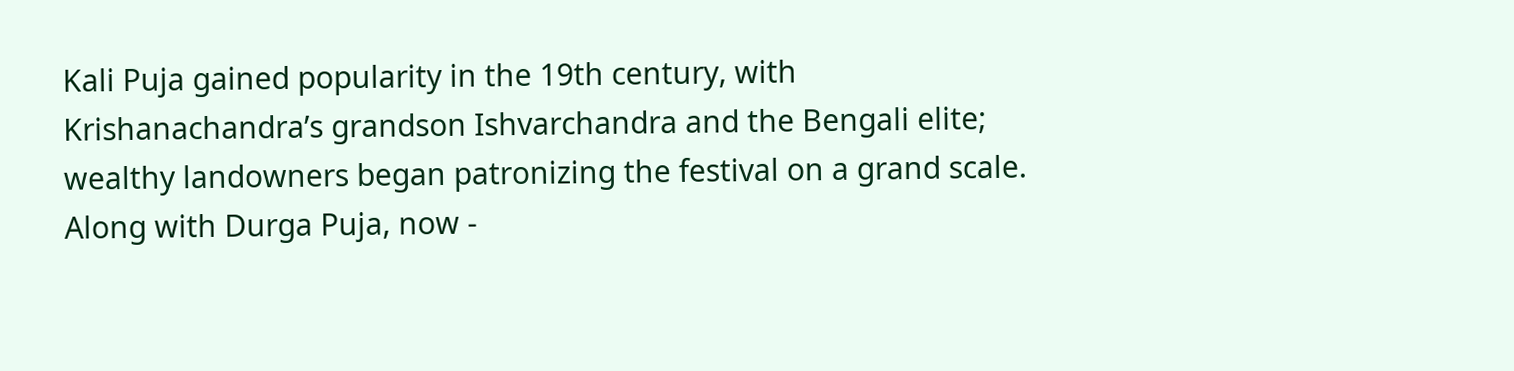Kali Puja gained popularity in the 19th century, with Krishanachandra’s grandson Ishvarchandra and the Bengali elite; wealthy landowners began patronizing the festival on a grand scale. Along with Durga Puja, now -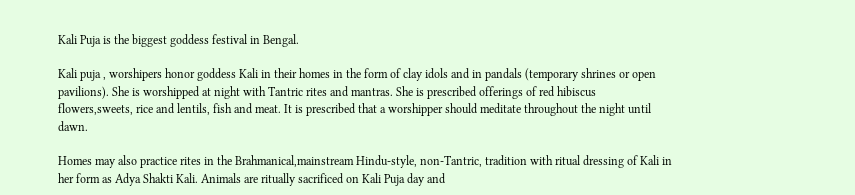Kali Puja is the biggest goddess festival in Bengal.

Kali puja , worshipers honor goddess Kali in their homes in the form of clay idols and in pandals (temporary shrines or open pavilions). She is worshipped at night with Tantric rites and mantras. She is prescribed offerings of red hibiscus flowers,sweets, rice and lentils, fish and meat. It is prescribed that a worshipper should meditate throughout the night until dawn.

Homes may also practice rites in the Brahmanical,mainstream Hindu-style, non-Tantric, tradition with ritual dressing of Kali in her form as Adya Shakti Kali. Animals are ritually sacrificed on Kali Puja day and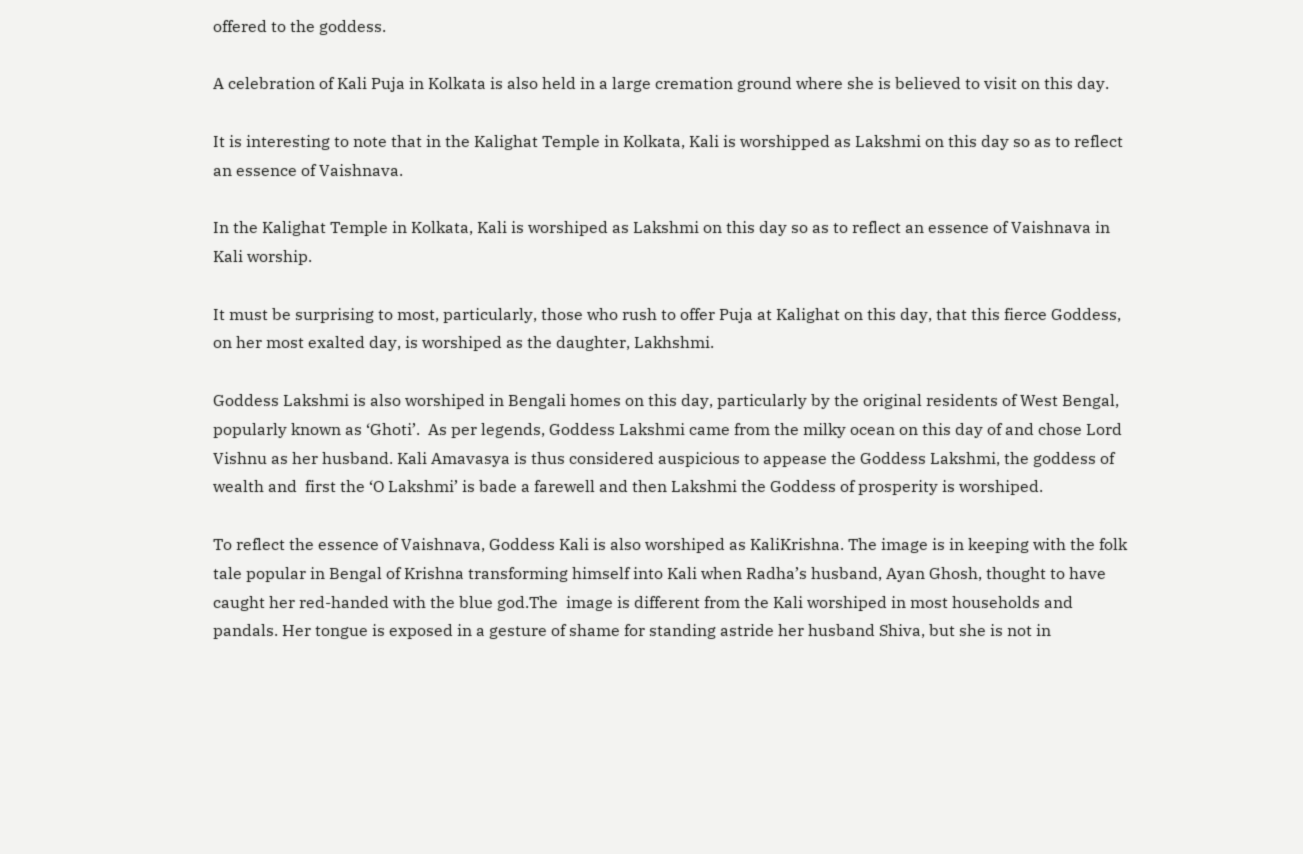offered to the goddess.

A celebration of Kali Puja in Kolkata is also held in a large cremation ground where she is believed to visit on this day.

It is interesting to note that in the Kalighat Temple in Kolkata, Kali is worshipped as Lakshmi on this day so as to reflect an essence of Vaishnava.

In the Kalighat Temple in Kolkata, Kali is worshiped as Lakshmi on this day so as to reflect an essence of Vaishnava in Kali worship.

It must be surprising to most, particularly, those who rush to offer Puja at Kalighat on this day, that this fierce Goddess, on her most exalted day, is worshiped as the daughter, Lakhshmi.

Goddess Lakshmi is also worshiped in Bengali homes on this day, particularly by the original residents of West Bengal, popularly known as ‘Ghoti’.  As per legends, Goddess Lakshmi came from the milky ocean on this day of and chose Lord Vishnu as her husband. Kali Amavasya is thus considered auspicious to appease the Goddess Lakshmi, the goddess of wealth and  first the ‘O Lakshmi’ is bade a farewell and then Lakshmi the Goddess of prosperity is worshiped.

To reflect the essence of Vaishnava, Goddess Kali is also worshiped as KaliKrishna. The image is in keeping with the folk tale popular in Bengal of Krishna transforming himself into Kali when Radha’s husband, Ayan Ghosh, thought to have caught her red-handed with the blue god.The  image is different from the Kali worshiped in most households and pandals. Her tongue is exposed in a gesture of shame for standing astride her husband Shiva, but she is not in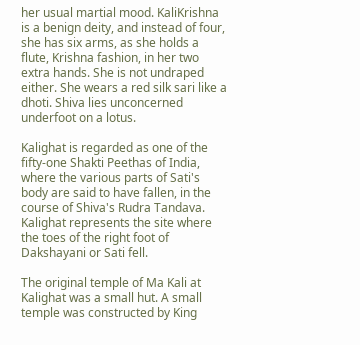her usual martial mood. KaliKrishna is a benign deity, and instead of four, she has six arms, as she holds a flute, Krishna fashion, in her two extra hands. She is not undraped either. She wears a red silk sari like a dhoti. Shiva lies unconcerned underfoot on a lotus.

Kalighat is regarded as one of the fifty-one Shakti Peethas of India, where the various parts of Sati's body are said to have fallen, in the course of Shiva's Rudra Tandava. Kalighat represents the site where the toes of the right foot of Dakshayani or Sati fell.

The original temple of Ma Kali at Kalighat was a small hut. A small temple was constructed by King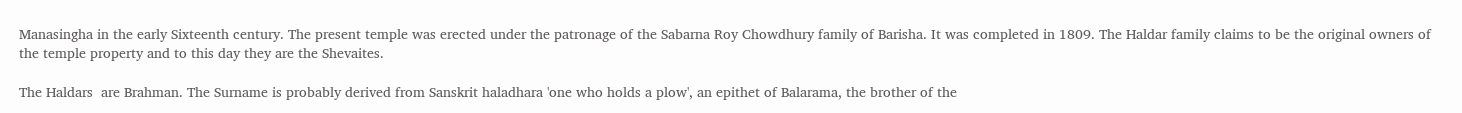Manasingha in the early Sixteenth century. The present temple was erected under the patronage of the Sabarna Roy Chowdhury family of Barisha. It was completed in 1809. The Haldar family claims to be the original owners of the temple property and to this day they are the Shevaites.

The Haldars  are Brahman. The Surname is probably derived from Sanskrit haladhara 'one who holds a plow', an epithet of Balarama, the brother of the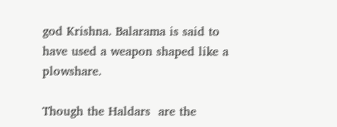god Krishna. Balarama is said to have used a weapon shaped like a plowshare.

Though the Haldars  are the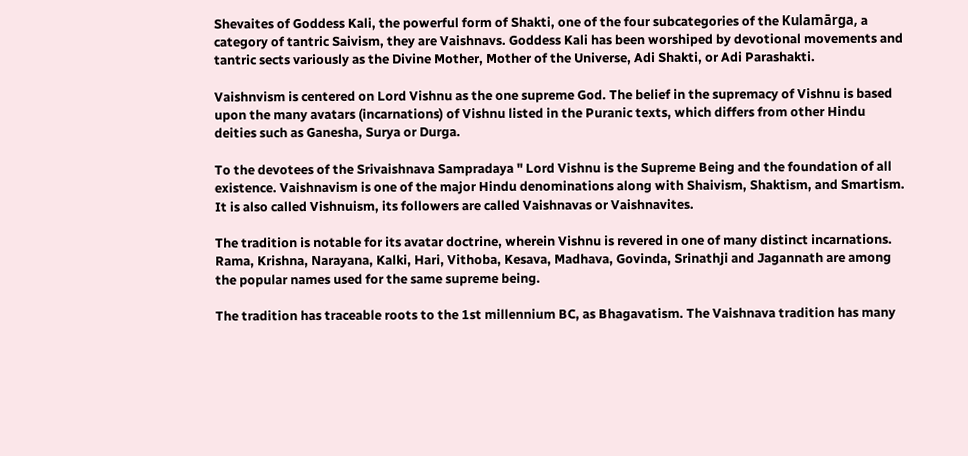Shevaites of Goddess Kali, the powerful form of Shakti, one of the four subcategories of the Kulamārga, a category of tantric Saivism, they are Vaishnavs. Goddess Kali has been worshiped by devotional movements and tantric sects variously as the Divine Mother, Mother of the Universe, Adi Shakti, or Adi Parashakti.

Vaishnvism is centered on Lord Vishnu as the one supreme God. The belief in the supremacy of Vishnu is based upon the many avatars (incarnations) of Vishnu listed in the Puranic texts, which differs from other Hindu deities such as Ganesha, Surya or Durga.

To the devotees of the Srivaishnava Sampradaya " Lord Vishnu is the Supreme Being and the foundation of all existence. Vaishnavism is one of the major Hindu denominations along with Shaivism, Shaktism, and Smartism. It is also called Vishnuism, its followers are called Vaishnavas or Vaishnavites.

The tradition is notable for its avatar doctrine, wherein Vishnu is revered in one of many distinct incarnations. Rama, Krishna, Narayana, Kalki, Hari, Vithoba, Kesava, Madhava, Govinda, Srinathji and Jagannath are among the popular names used for the same supreme being.

The tradition has traceable roots to the 1st millennium BC, as Bhagavatism. The Vaishnava tradition has many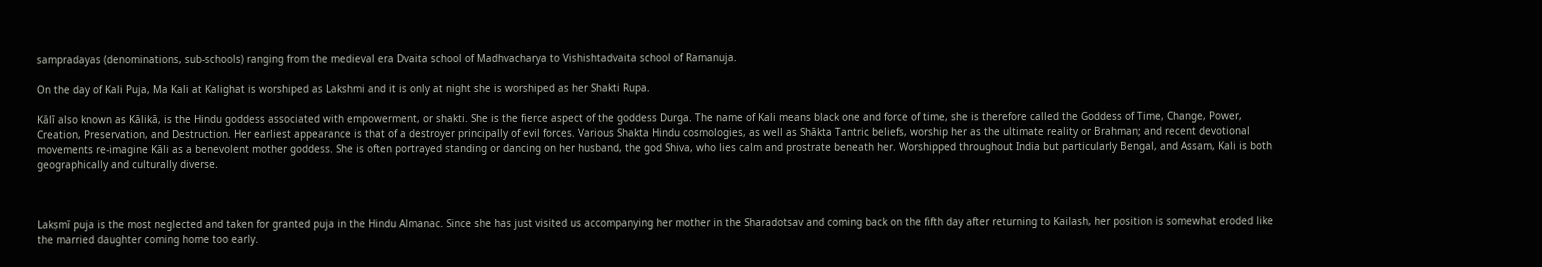sampradayas (denominations, sub-schools) ranging from the medieval era Dvaita school of Madhvacharya to Vishishtadvaita school of Ramanuja.

On the day of Kali Puja, Ma Kali at Kalighat is worshiped as Lakshmi and it is only at night she is worshiped as her Shakti Rupa.

Kālī also known as Kālikā, is the Hindu goddess associated with empowerment, or shakti. She is the fierce aspect of the goddess Durga. The name of Kali means black one and force of time, she is therefore called the Goddess of Time, Change, Power, Creation, Preservation, and Destruction. Her earliest appearance is that of a destroyer principally of evil forces. Various Shakta Hindu cosmologies, as well as Shākta Tantric beliefs, worship her as the ultimate reality or Brahman; and recent devotional movements re-imagine Kāli as a benevolent mother goddess. She is often portrayed standing or dancing on her husband, the god Shiva, who lies calm and prostrate beneath her. Worshipped throughout India but particularly Bengal, and Assam, Kali is both geographically and culturally diverse.



Lakṣmī puja is the most neglected and taken for granted puja in the Hindu Almanac. Since she has just visited us accompanying her mother in the Sharadotsav and coming back on the fifth day after returning to Kailash, her position is somewhat eroded like the married daughter coming home too early.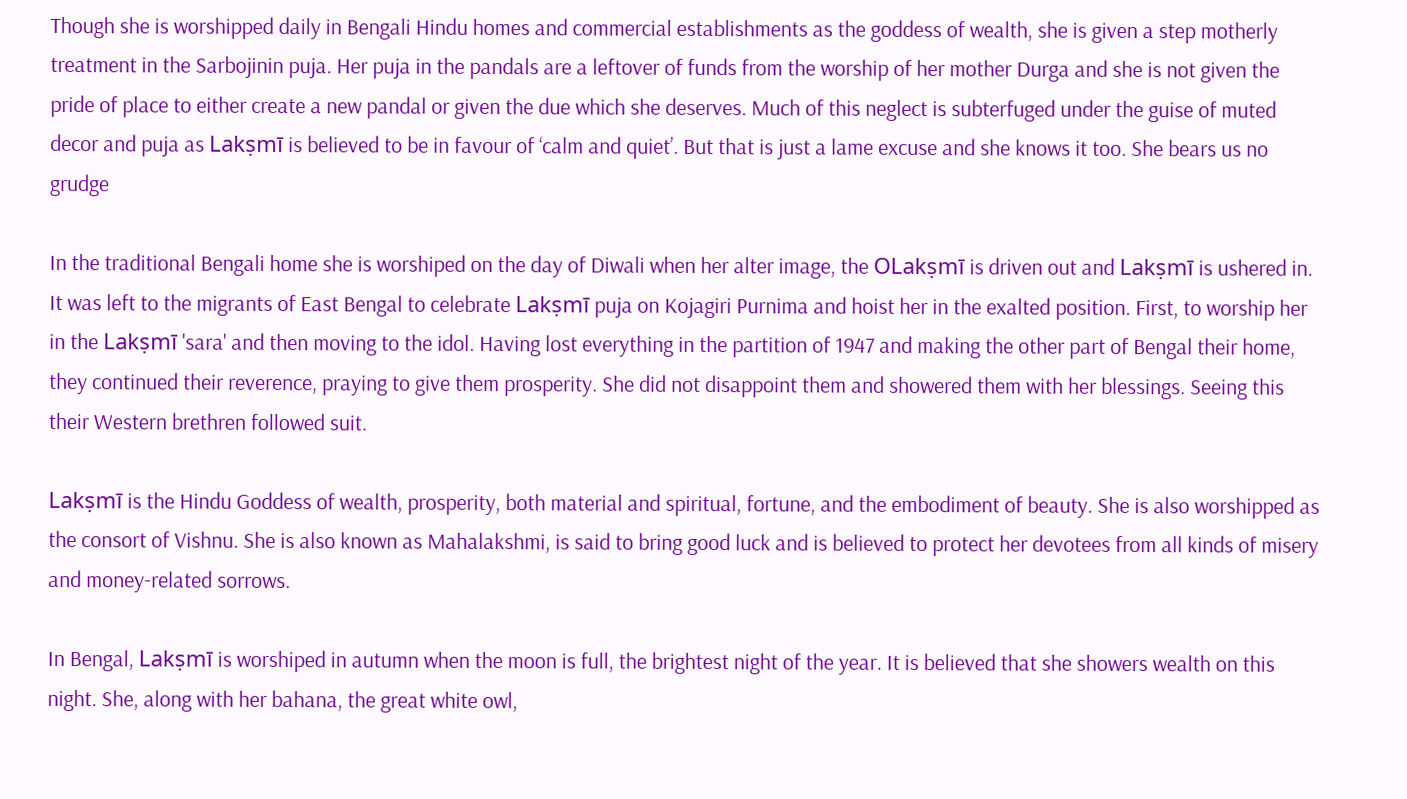Though she is worshipped daily in Bengali Hindu homes and commercial establishments as the goddess of wealth, she is given a step motherly treatment in the Sarbojinin puja. Her puja in the pandals are a leftover of funds from the worship of her mother Durga and she is not given the pride of place to either create a new pandal or given the due which she deserves. Much of this neglect is subterfuged under the guise of muted decor and puja as Lakṣmī is believed to be in favour of ‘calm and quiet’. But that is just a lame excuse and she knows it too. She bears us no grudge

In the traditional Bengali home she is worshiped on the day of Diwali when her alter image, the OLakṣmī is driven out and Lakṣmī is ushered in. It was left to the migrants of East Bengal to celebrate Lakṣmī puja on Kojagiri Purnima and hoist her in the exalted position. First, to worship her in the Lakṣmī 'sara' and then moving to the idol. Having lost everything in the partition of 1947 and making the other part of Bengal their home, they continued their reverence, praying to give them prosperity. She did not disappoint them and showered them with her blessings. Seeing this their Western brethren followed suit.

Lakṣmī is the Hindu Goddess of wealth, prosperity, both material and spiritual, fortune, and the embodiment of beauty. She is also worshipped as the consort of Vishnu. She is also known as Mahalakshmi, is said to bring good luck and is believed to protect her devotees from all kinds of misery and money-related sorrows.

In Bengal, Lakṣmī is worshiped in autumn when the moon is full, the brightest night of the year. It is believed that she showers wealth on this night. She, along with her bahana, the great white owl,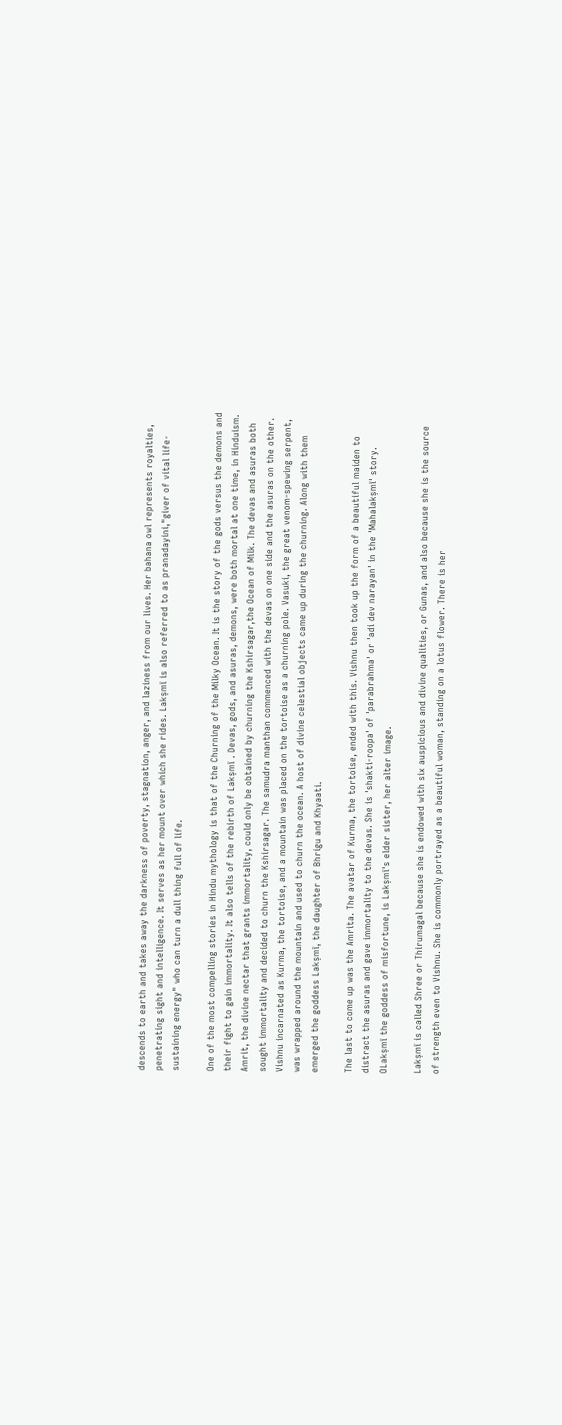descends to earth and takes away the darkness of poverty, stagnation, anger, and laziness from our lives. Her bahana owl represents royalties, penetrating sight and intelligence. It serves as her mount over which she rides. Lakṣmī is also referred to as pranadayini,"giver of vital life-sustaining energy" who can turn a dull thing full of life.

One of the most compelling stories in Hindu mythology is that of the Churning of the Milky Ocean. It is the story of the gods versus the demons and their fight to gain immortality. It also tells of the rebirth of Lakṣmī . Devas, gods, and asuras, demons, were both mortal at one time, in Hinduism. Amrit, the divine nectar that grants immortality, could only be obtained by churning the Kshirsagar,the Ocean of Milk. The devas and asuras both sought immortality and decided to churn the Kshirsagar. The samudra manthan commenced with the devas on one side and the asuras on the other. Vishnu incarnated as Kurma, the tortoise, and a mountain was placed on the tortoise as a churning pole. Vasuki, the great venom-spewing serpent, was wrapped around the mountain and used to churn the ocean. A host of divine celestial objects came up during the churning. Along with them emerged the goddess Lakṣmī, the daughter of Bhrigu and Khyaati.

The last to come up was the Amrita. The avatar of Kurma, the tortoise, ended with this. Vishnu then took up the form of a beautiful maiden to distract the asuras and gave immortality to the devas. She is 'shakti-roopa' of 'parabrahma' or 'adi dev narayan' in the 'Mahalakṣmī' story. OLakṣmī the goddess of misfortune, is Lakṣmī's elder sister, her alter image.

Lakṣmī is called Shree or Thirumagal because she is endowed with six auspicious and divine qualities, or Gunas, and also because she is the source of strength even to Vishnu. She is commonly portrayed as a beautiful woman, standing on a lotus flower. There is her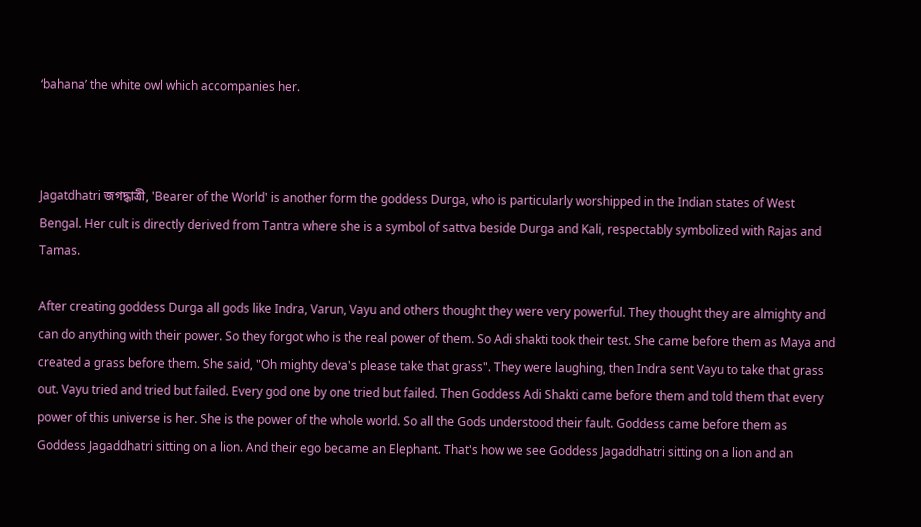‘bahana’ the white owl which accompanies her.



Jagatdhatri জগদ্ধাত্রী, 'Bearer of the World' is another form the goddess Durga, who is particularly worshipped in the Indian states of West Bengal. Her cult is directly derived from Tantra where she is a symbol of sattva beside Durga and Kali, respectably symbolized with Rajas and Tamas.

After creating goddess Durga all gods like Indra, Varun, Vayu and others thought they were very powerful. They thought they are almighty and can do anything with their power. So they forgot who is the real power of them. So Adi shakti took their test. She came before them as Maya and created a grass before them. She said, "Oh mighty deva's please take that grass". They were laughing, then Indra sent Vayu to take that grass out. Vayu tried and tried but failed. Every god one by one tried but failed. Then Goddess Adi Shakti came before them and told them that every power of this universe is her. She is the power of the whole world. So all the Gods understood their fault. Goddess came before them as Goddess Jagaddhatri sitting on a lion. And their ego became an Elephant. That's how we see Goddess Jagaddhatri sitting on a lion and an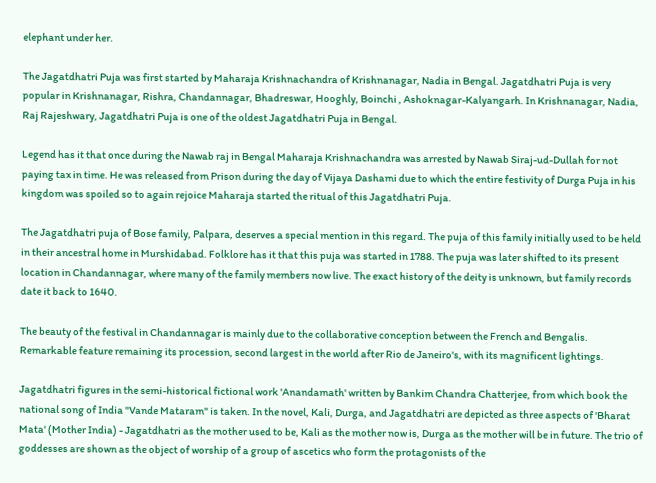elephant under her.

The Jagatdhatri Puja was first started by Maharaja Krishnachandra of Krishnanagar, Nadia in Bengal. Jagatdhatri Puja is very popular in Krishnanagar, Rishra, Chandannagar, Bhadreswar, Hooghly, Boinchi , Ashoknagar-Kalyangarh. In Krishnanagar, Nadia, Raj Rajeshwary, Jagatdhatri Puja is one of the oldest Jagatdhatri Puja in Bengal.

Legend has it that once during the Nawab raj in Bengal Maharaja Krishnachandra was arrested by Nawab Siraj-ud-Dullah for not paying tax in time. He was released from Prison during the day of Vijaya Dashami due to which the entire festivity of Durga Puja in his kingdom was spoiled so to again rejoice Maharaja started the ritual of this Jagatdhatri Puja.

The Jagatdhatri puja of Bose family, Palpara, deserves a special mention in this regard. The puja of this family initially used to be held in their ancestral home in Murshidabad. Folklore has it that this puja was started in 1788. The puja was later shifted to its present location in Chandannagar, where many of the family members now live. The exact history of the deity is unknown, but family records date it back to 1640.

The beauty of the festival in Chandannagar is mainly due to the collaborative conception between the French and Bengalis. Remarkable feature remaining its procession, second largest in the world after Rio de Janeiro's, with its magnificent lightings.

Jagatdhatri figures in the semi-historical fictional work 'Anandamath' written by Bankim Chandra Chatterjee, from which book the national song of India "Vande Mataram" is taken. In the novel, Kali, Durga, and Jagatdhatri are depicted as three aspects of 'Bharat Mata' (Mother India) - Jagatdhatri as the mother used to be, Kali as the mother now is, Durga as the mother will be in future. The trio of goddesses are shown as the object of worship of a group of ascetics who form the protagonists of the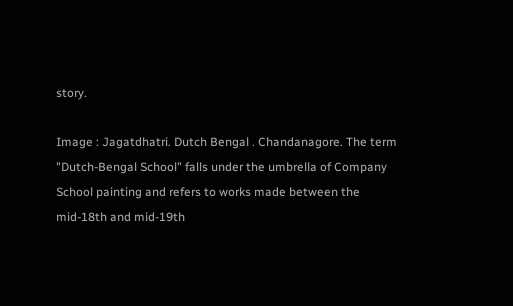story.

Image : Jagatdhatri. Dutch Bengal . Chandanagore. The term "Dutch-Bengal School" falls under the umbrella of Company School painting and refers to works made between the mid-18th and mid-19th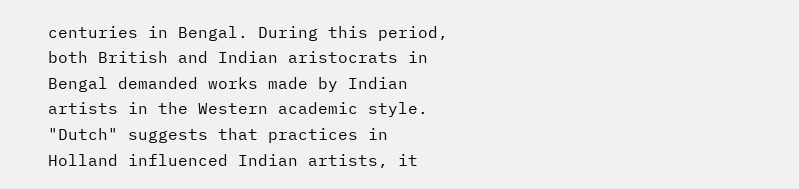centuries in Bengal. During this period, both British and Indian aristocrats in Bengal demanded works made by Indian artists in the Western academic style. "Dutch" suggests that practices in Holland influenced Indian artists, it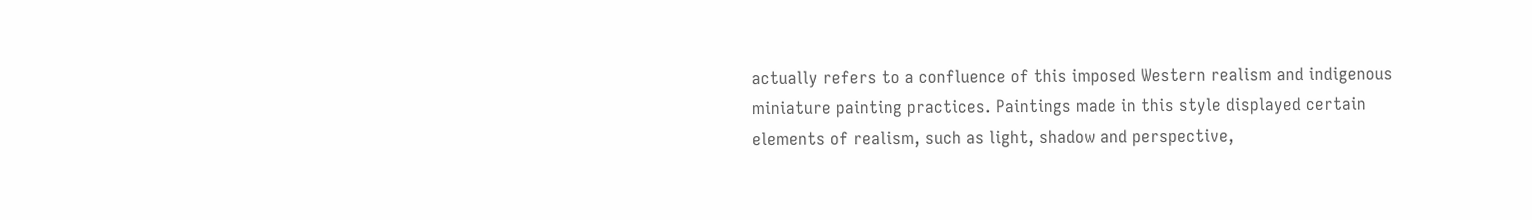actually refers to a confluence of this imposed Western realism and indigenous miniature painting practices. Paintings made in this style displayed certain elements of realism, such as light, shadow and perspective,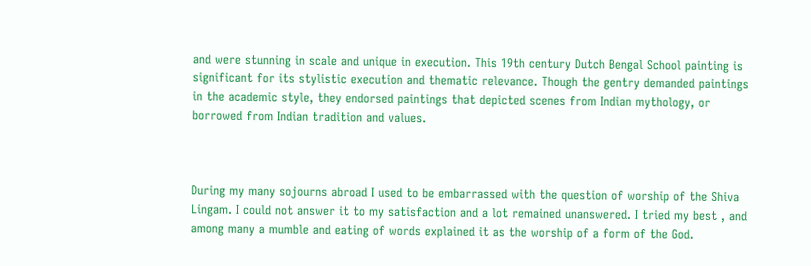and were stunning in scale and unique in execution. This 19th century Dutch Bengal School painting is significant for its stylistic execution and thematic relevance. Though the gentry demanded paintings in the academic style, they endorsed paintings that depicted scenes from Indian mythology, or borrowed from Indian tradition and values.



During my many sojourns abroad I used to be embarrassed with the question of worship of the Shiva Lingam. I could not answer it to my satisfaction and a lot remained unanswered. I tried my best , and among many a mumble and eating of words explained it as the worship of a form of the God.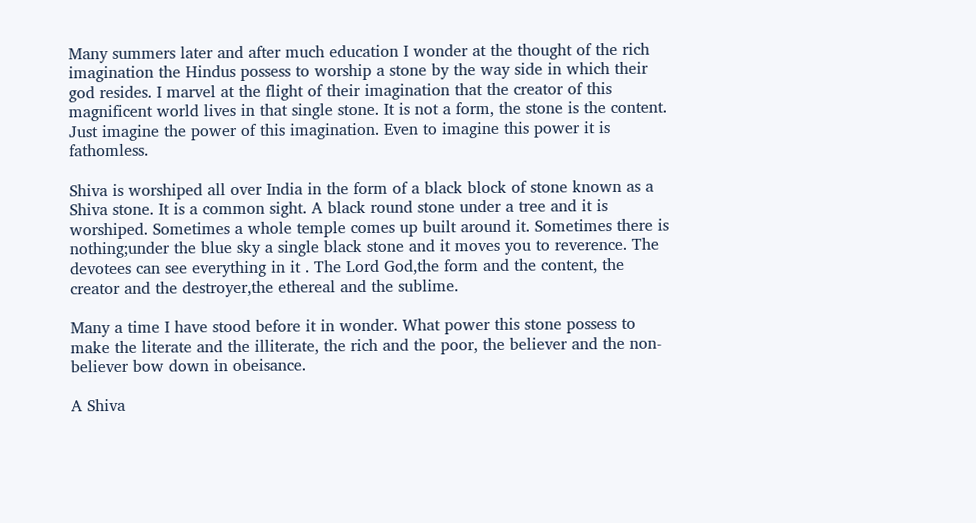Many summers later and after much education I wonder at the thought of the rich imagination the Hindus possess to worship a stone by the way side in which their god resides. I marvel at the flight of their imagination that the creator of this magnificent world lives in that single stone. It is not a form, the stone is the content. Just imagine the power of this imagination. Even to imagine this power it is fathomless.

Shiva is worshiped all over India in the form of a black block of stone known as a Shiva stone. It is a common sight. A black round stone under a tree and it is worshiped. Sometimes a whole temple comes up built around it. Sometimes there is nothing;under the blue sky a single black stone and it moves you to reverence. The devotees can see everything in it . The Lord God,the form and the content, the creator and the destroyer,the ethereal and the sublime.

Many a time I have stood before it in wonder. What power this stone possess to make the literate and the illiterate, the rich and the poor, the believer and the non-believer bow down in obeisance.

A Shiva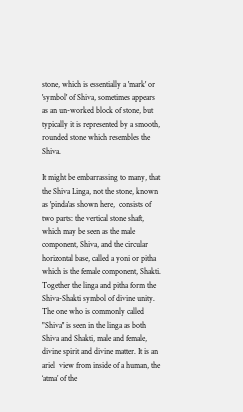stone, which is essentially a 'mark' or 'symbol' of Shiva, sometimes appears as an un-worked block of stone, but typically it is represented by a smooth, rounded stone which resembles the Shiva.

It might be embarrassing to many, that the Shiva Linga, not the stone, known as 'pinda'as shown here,  consists of two parts: the vertical stone shaft, which may be seen as the male component, Shiva, and the circular horizontal base, called a yoni or pitha which is the female component, Shakti. Together the linga and pitha form the Shiva-Shakti symbol of divine unity. The one who is commonly called "Shiva'' is seen in the linga as both Shiva and Shakti, male and female, divine spirit and divine matter. It is an ariel  view from inside of a human, the ‘atma’ of the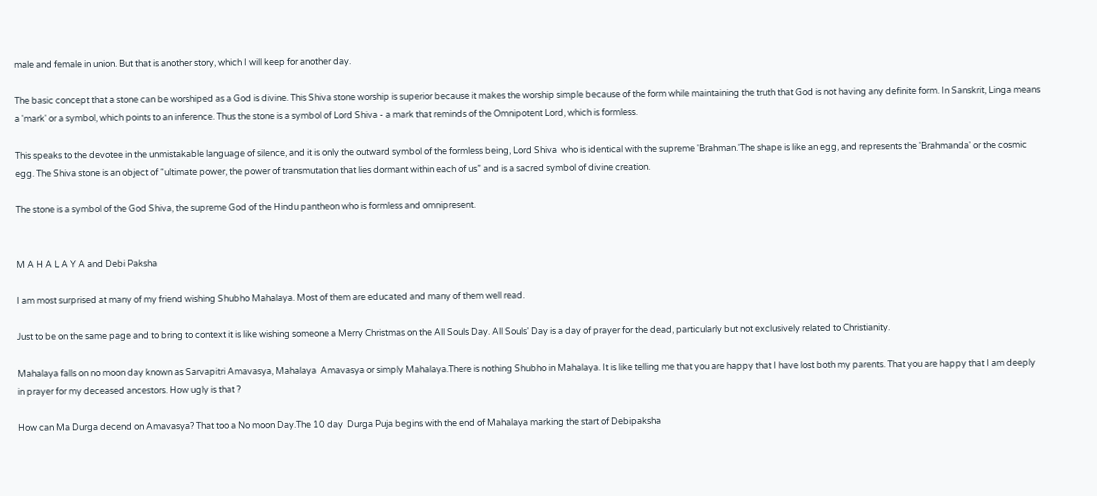male and female in union. But that is another story, which I will keep for another day.

The basic concept that a stone can be worshiped as a God is divine. This Shiva stone worship is superior because it makes the worship simple because of the form while maintaining the truth that God is not having any definite form. In Sanskrit, Linga means a 'mark' or a symbol, which points to an inference. Thus the stone is a symbol of Lord Shiva - a mark that reminds of the Omnipotent Lord, which is formless.

This speaks to the devotee in the unmistakable language of silence, and it is only the outward symbol of the formless being, Lord Shiva  who is identical with the supreme 'Brahman.'The shape is like an egg, and represents the 'Brahmanda' or the cosmic egg. The Shiva stone is an object of “ultimate power, the power of transmutation that lies dormant within each of us” and is a sacred symbol of divine creation.

The stone is a symbol of the God Shiva, the supreme God of the Hindu pantheon who is formless and omnipresent.


M A H A L A Y A and Debi Paksha

I am most surprised at many of my friend wishing Shubho Mahalaya. Most of them are educated and many of them well read.

Just to be on the same page and to bring to context it is like wishing someone a Merry Christmas on the All Souls Day. All Souls' Day is a day of prayer for the dead, particularly but not exclusively related to Christianity.

Mahalaya falls on no moon day known as Sarvapitri Amavasya, Mahalaya  Amavasya or simply Mahalaya.There is nothing Shubho in Mahalaya. It is like telling me that you are happy that I have lost both my parents. That you are happy that I am deeply in prayer for my deceased ancestors. How ugly is that ?

How can Ma Durga decend on Amavasya? That too a No moon Day.The 10 day  Durga Puja begins with the end of Mahalaya marking the start of Debipaksha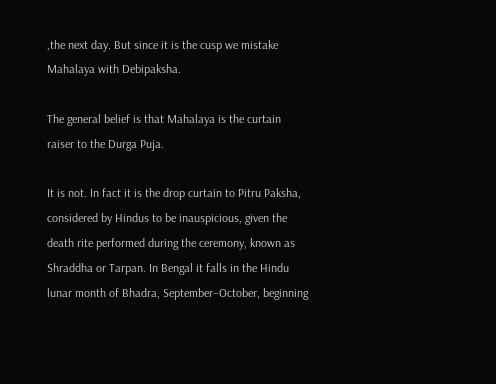,the next day. But since it is the cusp we mistake Mahalaya with Debipaksha.

The general belief is that Mahalaya is the curtain raiser to the Durga Puja.

It is not. In fact it is the drop curtain to Pitru Paksha, considered by Hindus to be inauspicious, given the death rite performed during the ceremony, known as Shraddha or Tarpan. In Bengal it falls in the Hindu lunar month of Bhadra, September–October, beginning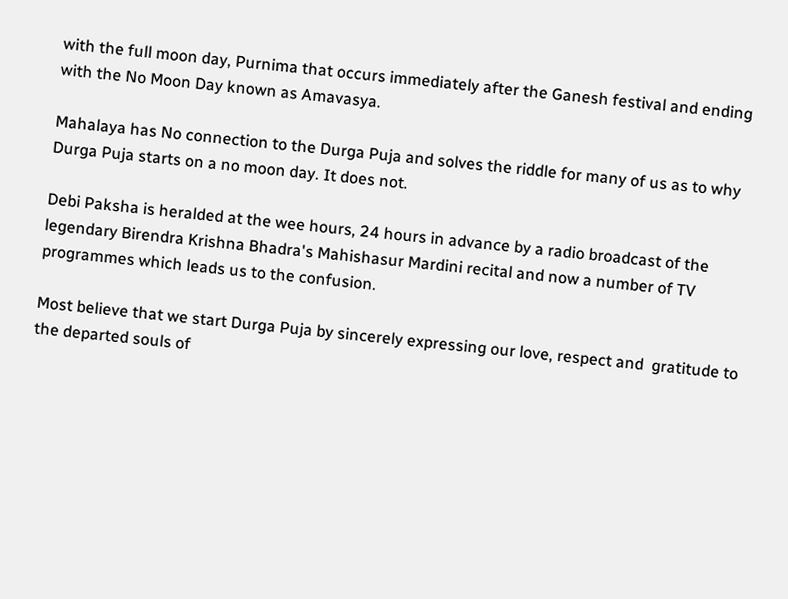with the full moon day, Purnima that occurs immediately after the Ganesh festival and ending with the No Moon Day known as Amavasya.

Mahalaya has No connection to the Durga Puja and solves the riddle for many of us as to why Durga Puja starts on a no moon day. It does not.

Debi Paksha is heralded at the wee hours, 24 hours in advance by a radio broadcast of the legendary Birendra Krishna Bhadra's Mahishasur Mardini recital and now a number of TV programmes which leads us to the confusion.

Most believe that we start Durga Puja by sincerely expressing our love, respect and  gratitude to the departed souls of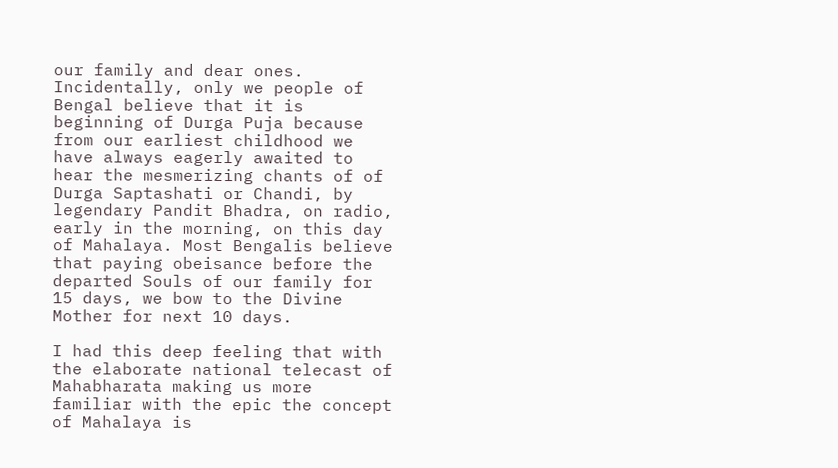our family and dear ones. Incidentally, only we people of Bengal believe that it is beginning of Durga Puja because from our earliest childhood we have always eagerly awaited to hear the mesmerizing chants of of  Durga Saptashati or Chandi, by legendary Pandit Bhadra, on radio, early in the morning, on this day of Mahalaya. Most Bengalis believe that paying obeisance before the departed Souls of our family for 15 days, we bow to the Divine Mother for next 10 days.

I had this deep feeling that with the elaborate national telecast of Mahabharata making us more familiar with the epic the concept of Mahalaya is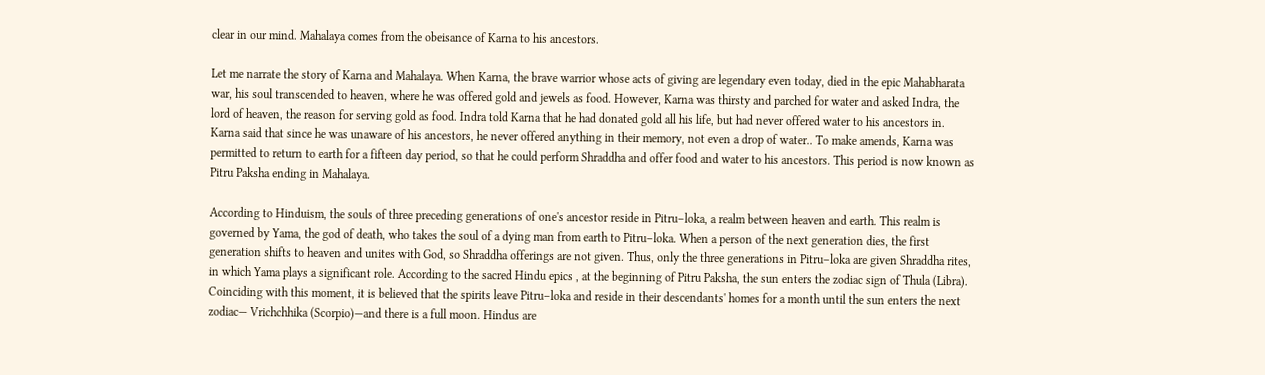clear in our mind. Mahalaya comes from the obeisance of Karna to his ancestors.

Let me narrate the story of Karna and Mahalaya. When Karna, the brave warrior whose acts of giving are legendary even today, died in the epic Mahabharata war, his soul transcended to heaven, where he was offered gold and jewels as food. However, Karna was thirsty and parched for water and asked Indra, the lord of heaven, the reason for serving gold as food. Indra told Karna that he had donated gold all his life, but had never offered water to his ancestors in. Karna said that since he was unaware of his ancestors, he never offered anything in their memory, not even a drop of water.. To make amends, Karna was permitted to return to earth for a fifteen day period, so that he could perform Shraddha and offer food and water to his ancestors. This period is now known as Pitru Paksha ending in Mahalaya.

According to Hinduism, the souls of three preceding generations of one's ancestor reside in Pitru–loka, a realm between heaven and earth. This realm is governed by Yama, the god of death, who takes the soul of a dying man from earth to Pitru–loka. When a person of the next generation dies, the first generation shifts to heaven and unites with God, so Shraddha offerings are not given. Thus, only the three generations in Pitru–loka are given Shraddha rites, in which Yama plays a significant role. According to the sacred Hindu epics , at the beginning of Pitru Paksha, the sun enters the zodiac sign of Thula (Libra). Coinciding with this moment, it is believed that the spirits leave Pitru–loka and reside in their descendants' homes for a month until the sun enters the next zodiac— Vrichchhika (Scorpio)—and there is a full moon. Hindus are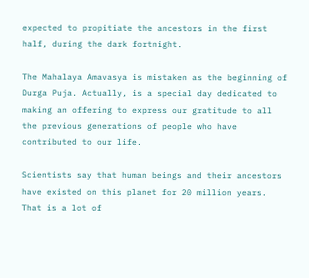expected to propitiate the ancestors in the first half, during the dark fortnight.

The Mahalaya Amavasya is mistaken as the beginning of Durga Puja. Actually, is a special day dedicated to making an offering to express our gratitude to all the previous generations of people who have contributed to our life.

Scientists say that human beings and their ancestors have existed on this planet for 20 million years. That is a lot of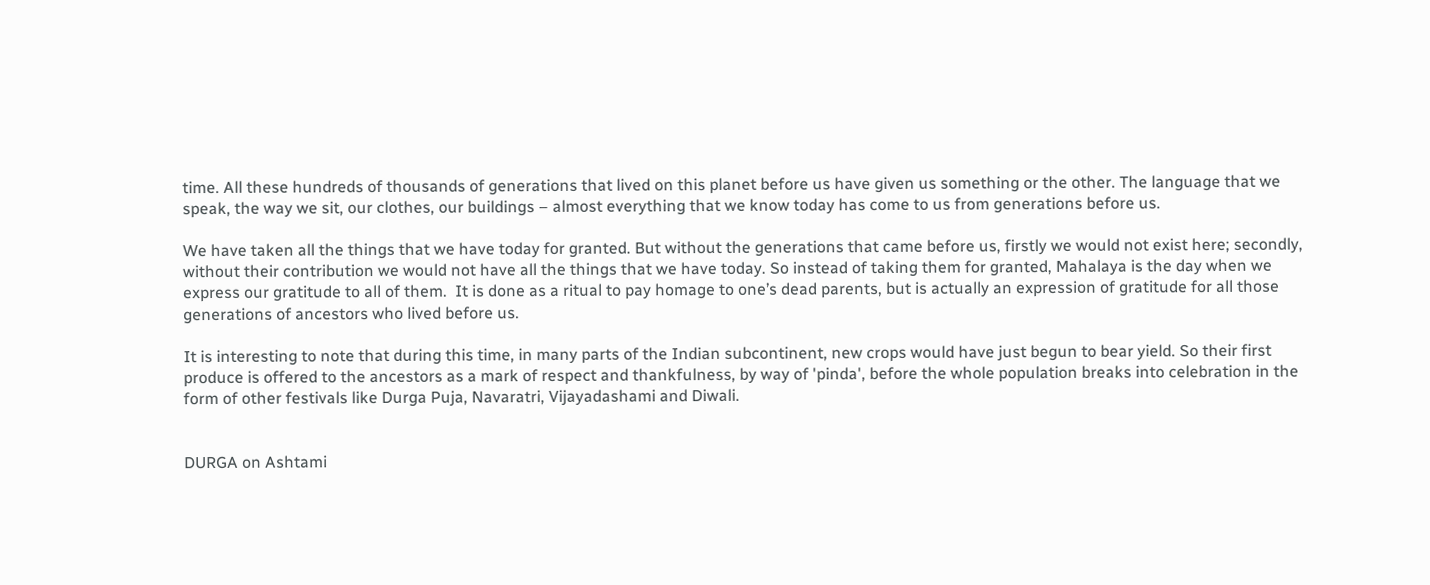time. All these hundreds of thousands of generations that lived on this planet before us have given us something or the other. The language that we speak, the way we sit, our clothes, our buildings – almost everything that we know today has come to us from generations before us.

We have taken all the things that we have today for granted. But without the generations that came before us, firstly we would not exist here; secondly, without their contribution we would not have all the things that we have today. So instead of taking them for granted, Mahalaya is the day when we express our gratitude to all of them.  It is done as a ritual to pay homage to one’s dead parents, but is actually an expression of gratitude for all those generations of ancestors who lived before us.

It is interesting to note that during this time, in many parts of the Indian subcontinent, new crops would have just begun to bear yield. So their first produce is offered to the ancestors as a mark of respect and thankfulness, by way of 'pinda', before the whole population breaks into celebration in the form of other festivals like Durga Puja, Navaratri, Vijayadashami and Diwali.


DURGA on Ashtami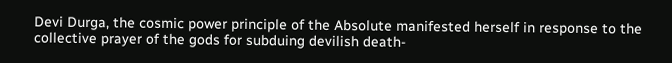Devi Durga, the cosmic power principle of the Absolute manifested herself in response to the collective prayer of the gods for subduing devilish death-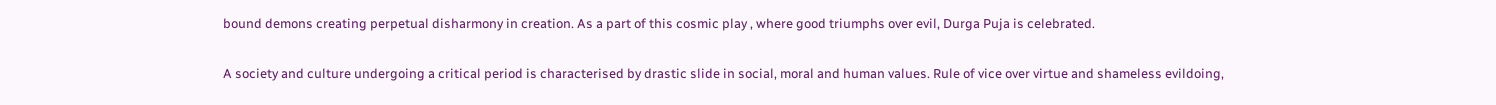bound demons creating perpetual disharmony in creation. As a part of this cosmic play , where good triumphs over evil, Durga Puja is celebrated.

A society and culture undergoing a critical period is characterised by drastic slide in social, moral and human values. Rule of vice over virtue and shameless evildoing,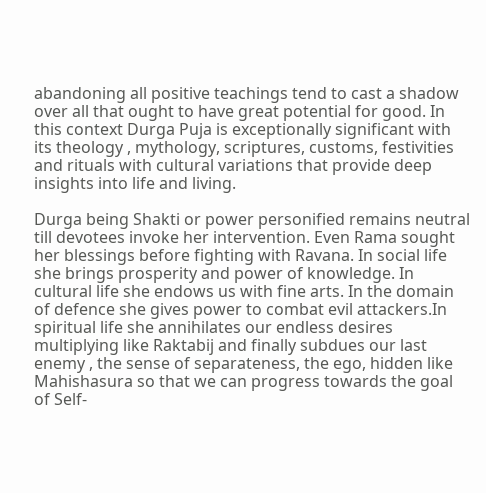abandoning all positive teachings tend to cast a shadow over all that ought to have great potential for good. In this context Durga Puja is exceptionally significant with its theology , mythology, scriptures, customs, festivities and rituals with cultural variations that provide deep insights into life and living.

Durga being Shakti or power personified remains neutral till devotees invoke her intervention. Even Rama sought her blessings before fighting with Ravana. In social life she brings prosperity and power of knowledge. In cultural life she endows us with fine arts. In the domain of defence she gives power to combat evil attackers.In spiritual life she annihilates our endless desires multiplying like Raktabij and finally subdues our last enemy , the sense of separateness, the ego, hidden like Mahishasura so that we can progress towards the goal of Self-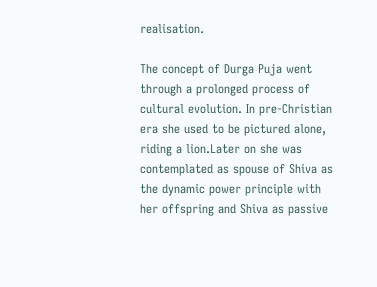realisation.

The concept of Durga Puja went through a prolonged process of cultural evolution. In pre-Christian era she used to be pictured alone, riding a lion.Later on she was contemplated as spouse of Shiva as the dynamic power principle with her offspring and Shiva as passive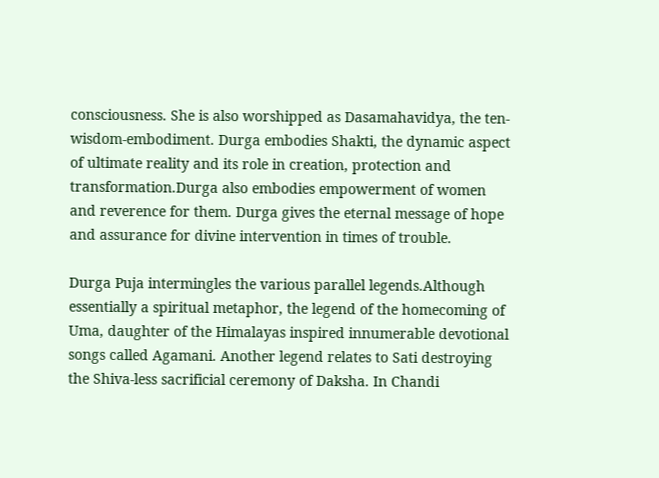consciousness. She is also worshipped as Dasamahavidya, the ten-wisdom-embodiment. Durga embodies Shakti, the dynamic aspect of ultimate reality and its role in creation, protection and transformation.Durga also embodies empowerment of women and reverence for them. Durga gives the eternal message of hope and assurance for divine intervention in times of trouble.

Durga Puja intermingles the various parallel legends.Although essentially a spiritual metaphor, the legend of the homecoming of Uma, daughter of the Himalayas inspired innumerable devotional songs called Agamani. Another legend relates to Sati destroying the Shiva-less sacrificial ceremony of Daksha. In Chandi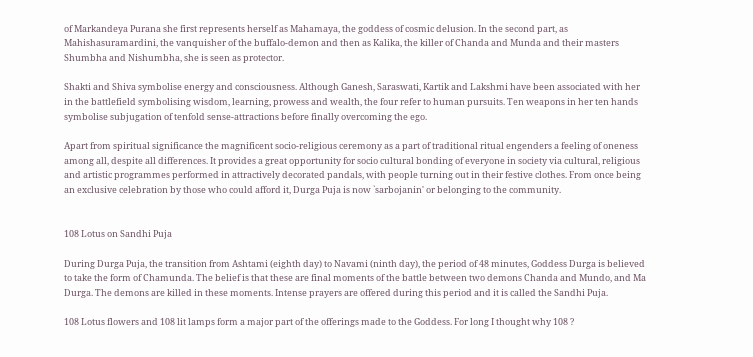of Markandeya Purana she first represents herself as Mahamaya, the goddess of cosmic delusion. In the second part, as Mahishasuramardini, the vanquisher of the buffalo-demon and then as Kalika, the killer of Chanda and Munda and their masters Shumbha and Nishumbha, she is seen as protector.

Shakti and Shiva symbolise energy and consciousness. Although Ganesh, Saraswati, Kartik and Lakshmi have been associated with her in the battlefield symbolising wisdom, learning, prowess and wealth, the four refer to human pursuits. Ten weapons in her ten hands symbolise subjugation of tenfold sense-attractions before finally overcoming the ego.

Apart from spiritual significance the magnificent socio-religious ceremony as a part of traditional ritual engenders a feeling of oneness among all, despite all differences. It provides a great opportunity for socio cultural bonding of everyone in society via cultural, religious and artistic programmes performed in attractively decorated pandals, with people turning out in their festive clothes. From once being an exclusive celebration by those who could afford it, Durga Puja is now `sarbojanin' or belonging to the community.


108 Lotus on Sandhi Puja

During Durga Puja, the transition from Ashtami (eighth day) to Navami (ninth day), the period of 48 minutes, Goddess Durga is believed to take the form of Chamunda. The belief is that these are final moments of the battle between two demons Chanda and Mundo, and Ma Durga. The demons are killed in these moments. Intense prayers are offered during this period and it is called the Sandhi Puja.

108 Lotus flowers and 108 lit lamps form a major part of the offerings made to the Goddess. For long I thought why 108 ?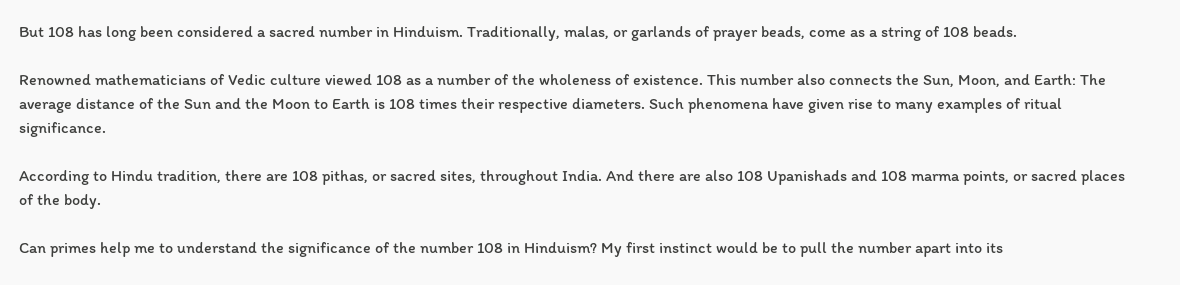But 108 has long been considered a sacred number in Hinduism. Traditionally, malas, or garlands of prayer beads, come as a string of 108 beads.

Renowned mathematicians of Vedic culture viewed 108 as a number of the wholeness of existence. This number also connects the Sun, Moon, and Earth: The average distance of the Sun and the Moon to Earth is 108 times their respective diameters. Such phenomena have given rise to many examples of ritual significance.

According to Hindu tradition, there are 108 pithas, or sacred sites, throughout India. And there are also 108 Upanishads and 108 marma points, or sacred places of the body.

Can primes help me to understand the significance of the number 108 in Hinduism? My first instinct would be to pull the number apart into its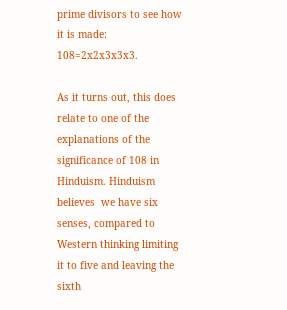prime divisors to see how it is made: 108=2x2x3x3x3.

As it turns out, this does relate to one of the explanations of the significance of 108 in Hinduism. Hinduism believes  we have six senses, compared to Western thinking limiting it to five and leaving the sixth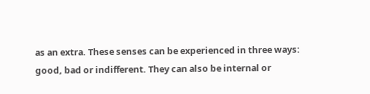as an extra. These senses can be experienced in three ways: good, bad or indifferent. They can also be internal or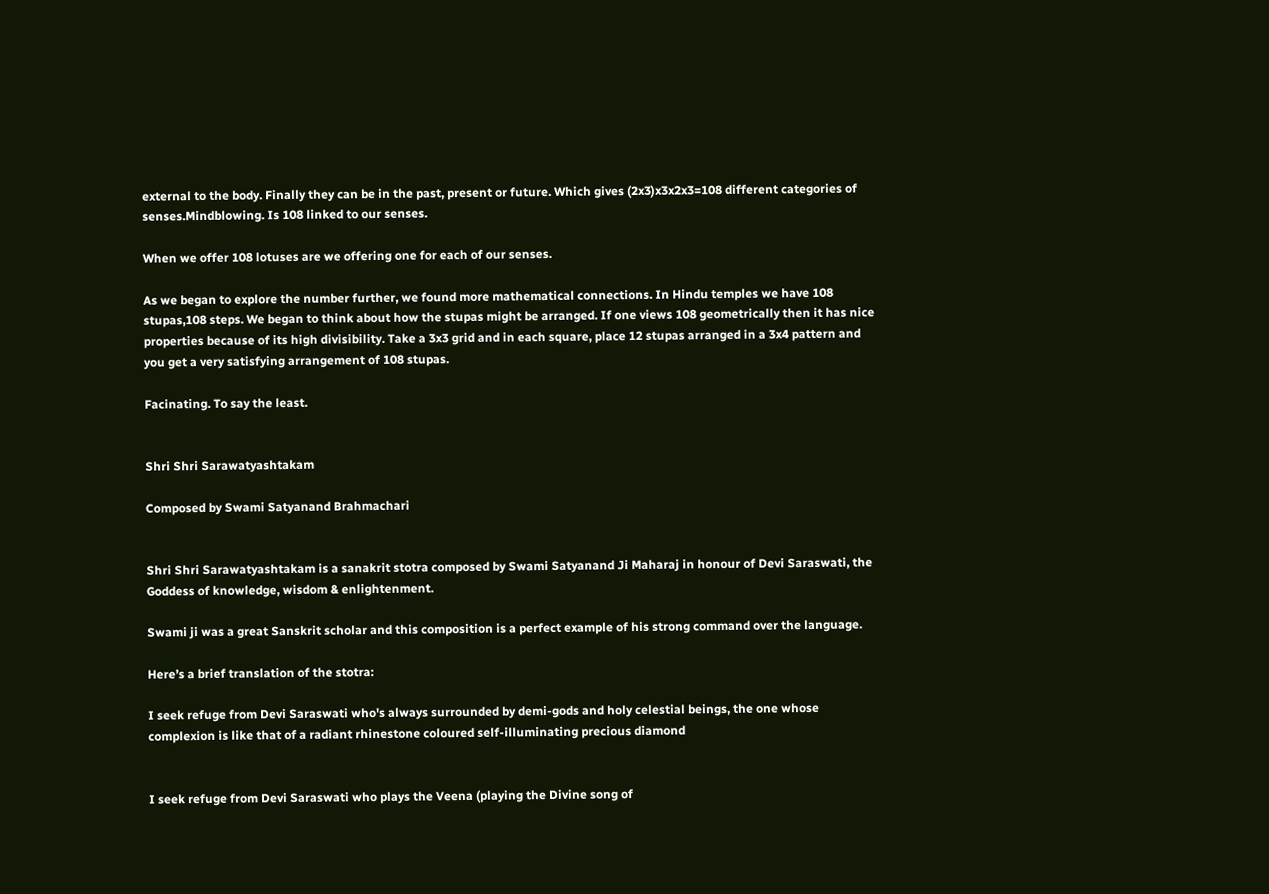external to the body. Finally they can be in the past, present or future. Which gives (2x3)x3x2x3=108 different categories of senses.Mindblowing. Is 108 linked to our senses.

When we offer 108 lotuses are we offering one for each of our senses.

As we began to explore the number further, we found more mathematical connections. In Hindu temples we have 108 stupas,108 steps. We began to think about how the stupas might be arranged. If one views 108 geometrically then it has nice properties because of its high divisibility. Take a 3x3 grid and in each square, place 12 stupas arranged in a 3x4 pattern and you get a very satisfying arrangement of 108 stupas.

Facinating. To say the least.


Shri Shri Sarawatyashtakam

Composed by Swami Satyanand Brahmachari


Shri Shri Sarawatyashtakam is a sanakrit stotra composed by Swami Satyanand Ji Maharaj in honour of Devi Saraswati, the Goddess of knowledge, wisdom & enlightenment.

Swami ji was a great Sanskrit scholar and this composition is a perfect example of his strong command over the language.

Here’s a brief translation of the stotra:

I seek refuge from Devi Saraswati who's always surrounded by demi-gods and holy celestial beings, the one whose complexion is like that of a radiant rhinestone coloured self-illuminating precious diamond


I seek refuge from Devi Saraswati who plays the Veena (playing the Divine song of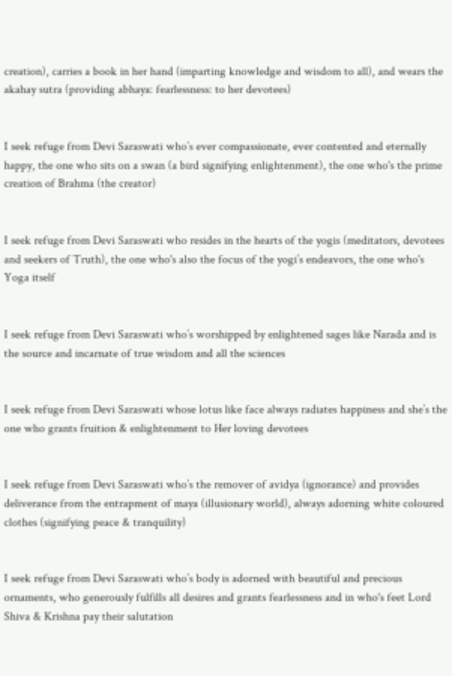creation), carries a book in her hand (imparting knowledge and wisdom to all), and wears the akahay sutra (providing abhaya: fearlessness: to her devotees)


I seek refuge from Devi Saraswati who’s ever compassionate, ever contented and eternally happy, the one who sits on a swan (a bird signifying enlightenment), the one who's the prime creation of Brahma (the creator)


I seek refuge from Devi Saraswati who resides in the hearts of the yogis (meditators, devotees and seekers of Truth), the one who's also the focus of the yogi’s endeavors, the one who's Yoga itself


I seek refuge from Devi Saraswati who’s worshipped by enlightened sages like Narada and is the source and incarnate of true wisdom and all the sciences


I seek refuge from Devi Saraswati whose lotus like face always radiates happiness and she’s the one who grants fruition & enlightenment to Her loving devotees


I seek refuge from Devi Saraswati who’s the remover of avidya (ignorance) and provides deliverance from the entrapment of maya (illusionary world), always adorning white coloured clothes (signifying peace & tranquility)


I seek refuge from Devi Saraswati who’s body is adorned with beautiful and precious ornaments, who generously fulfills all desires and grants fearlessness and in who's feet Lord Shiva & Krishna pay their salutation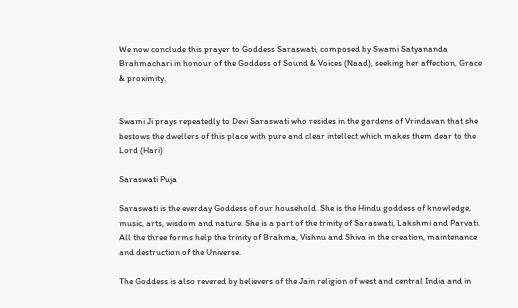We now conclude this prayer to Goddess Saraswati, composed by Swami Satyananda Brahmachari in honour of the Goddess of Sound & Voices (Naad), seeking her affection, Grace & proximity.


Swami Ji prays repeatedly to Devi Saraswati who resides in the gardens of Vrindavan that she bestows the dwellers of this place with pure and clear intellect which makes them dear to the Lord (Hari)

Saraswati Puja

Saraswati is the everday Goddess of our household. She is the Hindu goddess of knowledge, music, arts, wisdom and nature. She is a part of the trinity of Saraswati, Lakshmi and Parvati. All the three forms help the trinity of Brahma, Vishnu and Shiva in the creation, maintenance and destruction of the Universe.

The Goddess is also revered by believers of the Jain religion of west and central India and in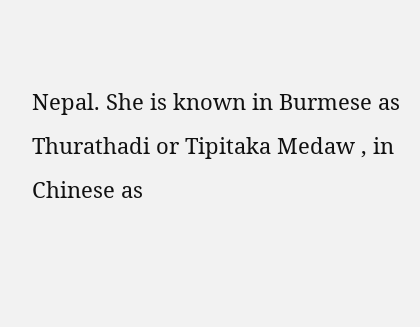Nepal. She is known in Burmese as Thurathadi or Tipitaka Medaw , in Chinese as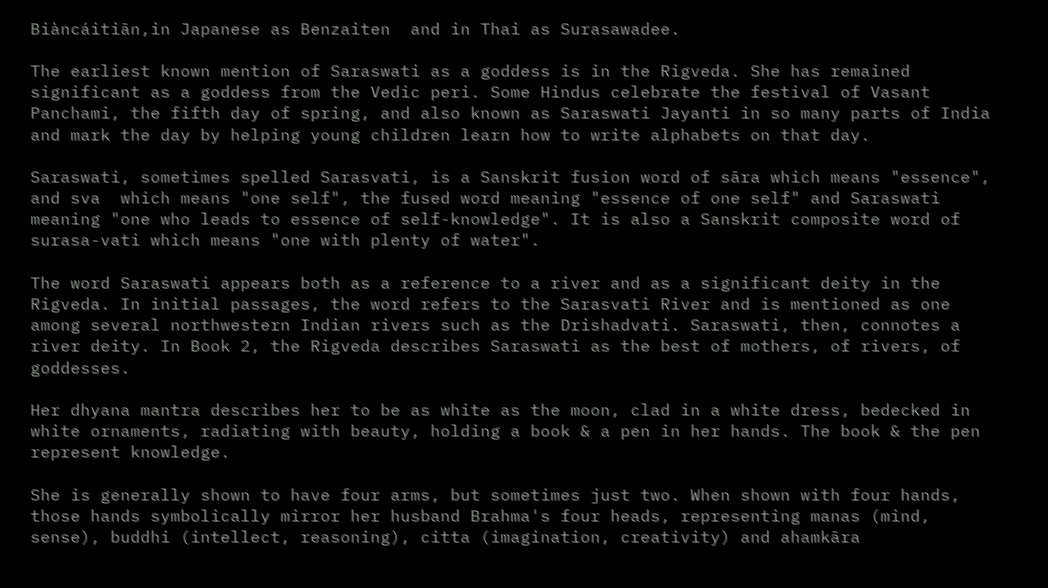Biàncáitiān,in Japanese as Benzaiten  and in Thai as Surasawadee.

The earliest known mention of Saraswati as a goddess is in the Rigveda. She has remained significant as a goddess from the Vedic peri. Some Hindus celebrate the festival of Vasant Panchami, the fifth day of spring, and also known as Saraswati Jayanti in so many parts of India and mark the day by helping young children learn how to write alphabets on that day.

Saraswati, sometimes spelled Sarasvati, is a Sanskrit fusion word of sāra which means "essence", and sva  which means "one self", the fused word meaning "essence of one self" and Saraswati meaning "one who leads to essence of self-knowledge". It is also a Sanskrit composite word of surasa-vati which means "one with plenty of water".

The word Saraswati appears both as a reference to a river and as a significant deity in the Rigveda. In initial passages, the word refers to the Sarasvati River and is mentioned as one among several northwestern Indian rivers such as the Drishadvati. Saraswati, then, connotes a river deity. In Book 2, the Rigveda describes Saraswati as the best of mothers, of rivers, of goddesses.

Her dhyana mantra describes her to be as white as the moon, clad in a white dress, bedecked in white ornaments, radiating with beauty, holding a book & a pen in her hands. The book & the pen represent knowledge.

She is generally shown to have four arms, but sometimes just two. When shown with four hands, those hands symbolically mirror her husband Brahma's four heads, representing manas (mind, sense), buddhi (intellect, reasoning), citta (imagination, creativity) and ahamkāra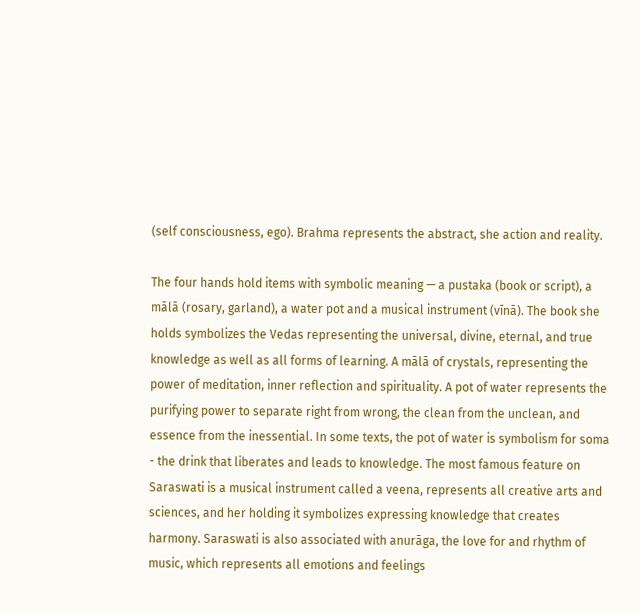(self consciousness, ego). Brahma represents the abstract, she action and reality.

The four hands hold items with symbolic meaning — a pustaka (book or script), a mālā (rosary, garland), a water pot and a musical instrument (vīnā). The book she holds symbolizes the Vedas representing the universal, divine, eternal, and true knowledge as well as all forms of learning. A mālā of crystals, representing the power of meditation, inner reflection and spirituality. A pot of water represents the purifying power to separate right from wrong, the clean from the unclean, and essence from the inessential. In some texts, the pot of water is symbolism for soma - the drink that liberates and leads to knowledge. The most famous feature on Saraswati is a musical instrument called a veena, represents all creative arts and sciences, and her holding it symbolizes expressing knowledge that creates harmony. Saraswati is also associated with anurāga, the love for and rhythm of music, which represents all emotions and feelings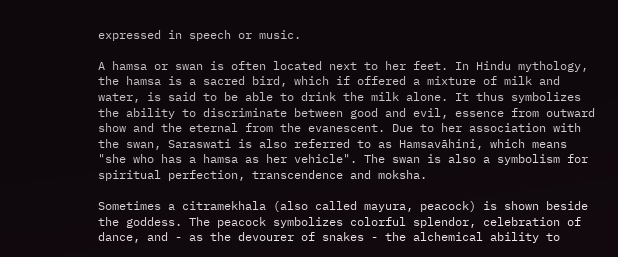expressed in speech or music.

A hamsa or swan is often located next to her feet. In Hindu mythology, the hamsa is a sacred bird, which if offered a mixture of milk and water, is said to be able to drink the milk alone. It thus symbolizes the ability to discriminate between good and evil, essence from outward show and the eternal from the evanescent. Due to her association with the swan, Saraswati is also referred to as Hamsavāhini, which means "she who has a hamsa as her vehicle". The swan is also a symbolism for spiritual perfection, transcendence and moksha.

Sometimes a citramekhala (also called mayura, peacock) is shown beside the goddess. The peacock symbolizes colorful splendor, celebration of dance, and - as the devourer of snakes - the alchemical ability to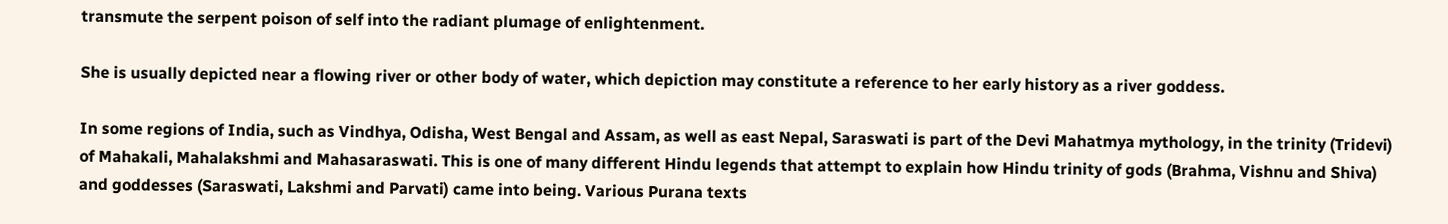transmute the serpent poison of self into the radiant plumage of enlightenment.

She is usually depicted near a flowing river or other body of water, which depiction may constitute a reference to her early history as a river goddess.

In some regions of India, such as Vindhya, Odisha, West Bengal and Assam, as well as east Nepal, Saraswati is part of the Devi Mahatmya mythology, in the trinity (Tridevi) of Mahakali, Mahalakshmi and Mahasaraswati. This is one of many different Hindu legends that attempt to explain how Hindu trinity of gods (Brahma, Vishnu and Shiva) and goddesses (Saraswati, Lakshmi and Parvati) came into being. Various Purana texts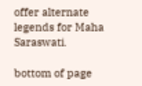offer alternate legends for Maha Saraswati.

bottom of page